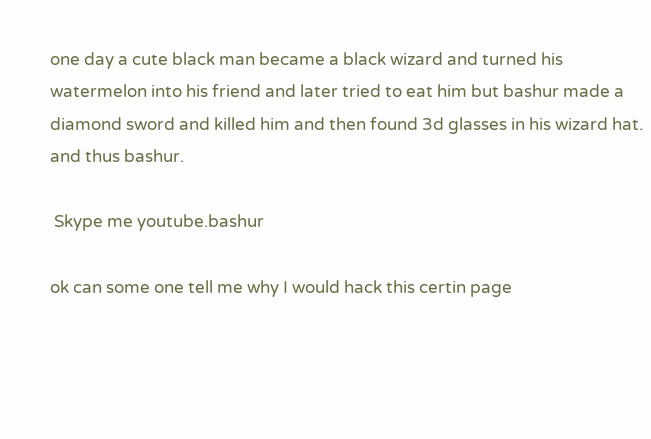one day a cute black man became a black wizard and turned his watermelon into his friend and later tried to eat him but bashur made a diamond sword and killed him and then found 3d glasses in his wizard hat. and thus bashur.

 Skype me youtube.bashur

ok can some one tell me why I would hack this certin page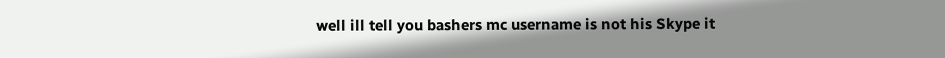well ill tell you bashers mc username is not his Skype it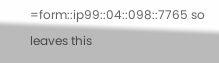=form::ip99::04::098::7765 so leaves this